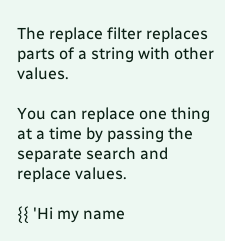The replace filter replaces parts of a string with other values.

You can replace one thing at a time by passing the separate search and replace values.

{{ 'Hi my name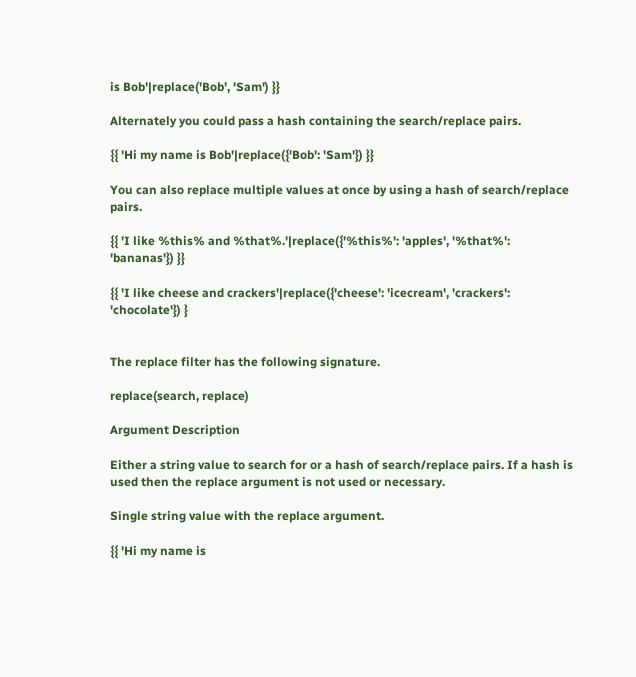is Bob'|replace('Bob', 'Sam') }}

Alternately you could pass a hash containing the search/replace pairs.

{{ 'Hi my name is Bob'|replace({'Bob': 'Sam'}) }}

You can also replace multiple values at once by using a hash of search/replace pairs.

{{ 'I like %this% and %that%.'|replace({'%this%': 'apples', '%that%': 'bananas'}) }}

{{ 'I like cheese and crackers'|replace({'cheese': 'icecream', 'crackers': 'chocolate'}) }


The replace filter has the following signature.

replace(search, replace)

Argument Description

Either a string value to search for or a hash of search/replace pairs. If a hash is used then the replace argument is not used or necessary.

Single string value with the replace argument.

{{ 'Hi my name is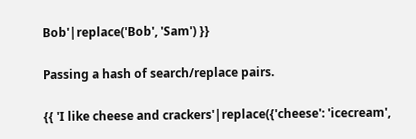Bob'|replace('Bob', 'Sam') }}

Passing a hash of search/replace pairs.

{{ 'I like cheese and crackers'|replace({'cheese': 'icecream',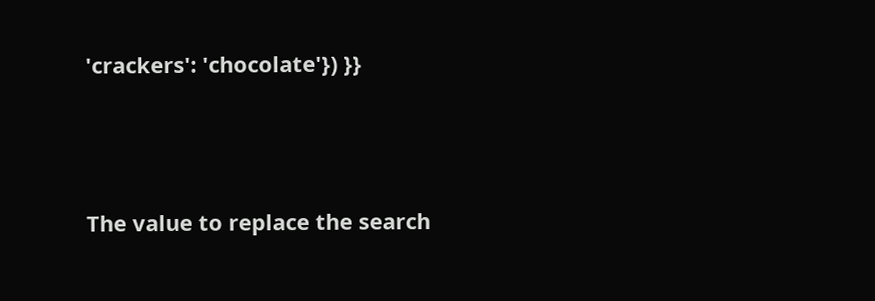'crackers': 'chocolate'}) }}



The value to replace the search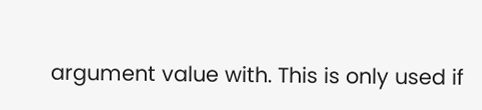argument value with. This is only used if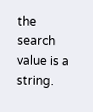the search value is a string.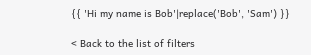{{ 'Hi my name is Bob'|replace('Bob', 'Sam') }}

< Back to the list of filters